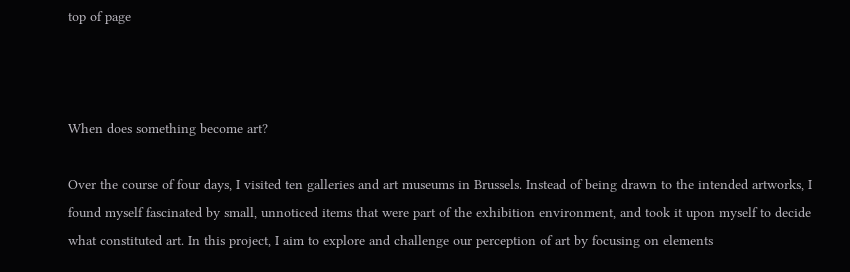top of page



When does something become art?

Over the course of four days, I visited ten galleries and art museums in Brussels. Instead of being drawn to the intended artworks, I found myself fascinated by small, unnoticed items that were part of the exhibition environment, and took it upon myself to decide what constituted art. In this project, I aim to explore and challenge our perception of art by focusing on elements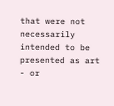that were not necessarily intended to be presented as art - or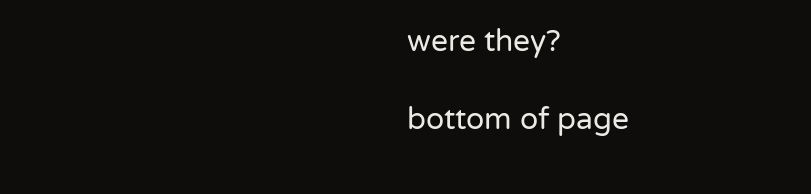were they?

bottom of page